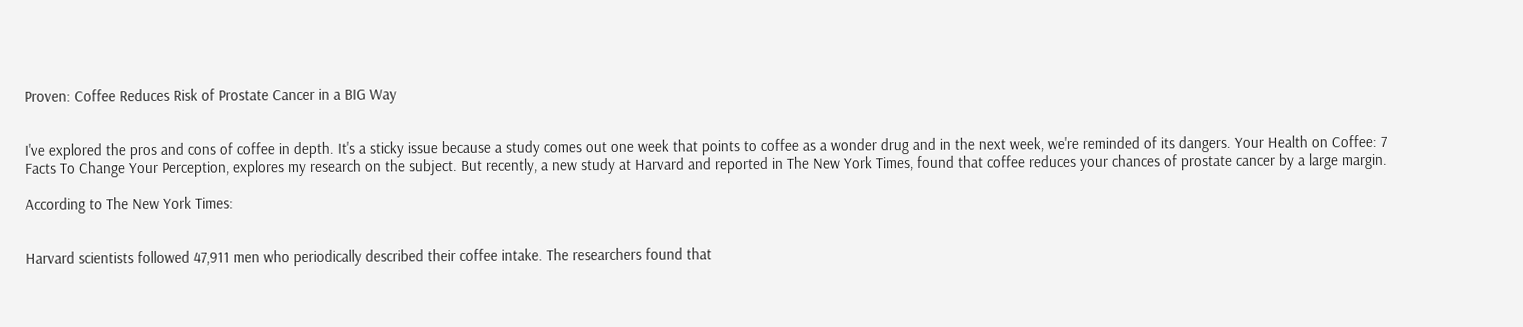Proven: Coffee Reduces Risk of Prostate Cancer in a BIG Way


I've explored the pros and cons of coffee in depth. It's a sticky issue because a study comes out one week that points to coffee as a wonder drug and in the next week, we're reminded of its dangers. Your Health on Coffee: 7 Facts To Change Your Perception, explores my research on the subject. But recently, a new study at Harvard and reported in The New York Times, found that coffee reduces your chances of prostate cancer by a large margin.

According to The New York Times:


Harvard scientists followed 47,911 men who periodically described their coffee intake. The researchers found that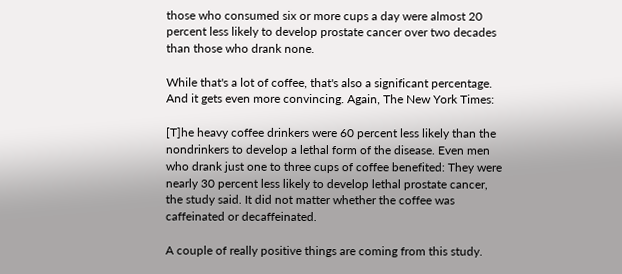those who consumed six or more cups a day were almost 20 percent less likely to develop prostate cancer over two decades than those who drank none.

While that's a lot of coffee, that's also a significant percentage. And it gets even more convincing. Again, The New York Times:

[T]he heavy coffee drinkers were 60 percent less likely than the nondrinkers to develop a lethal form of the disease. Even men who drank just one to three cups of coffee benefited: They were nearly 30 percent less likely to develop lethal prostate cancer, the study said. It did not matter whether the coffee was caffeinated or decaffeinated.

A couple of really positive things are coming from this study.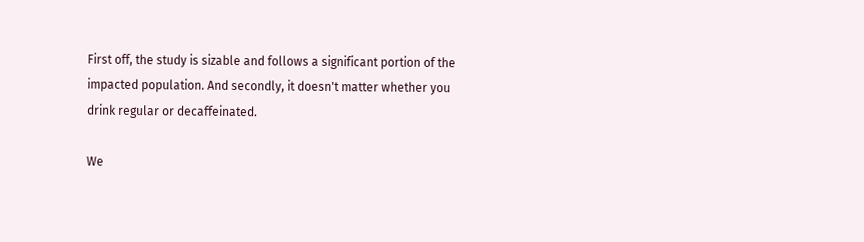First off, the study is sizable and follows a significant portion of the impacted population. And secondly, it doesn't matter whether you drink regular or decaffeinated.

We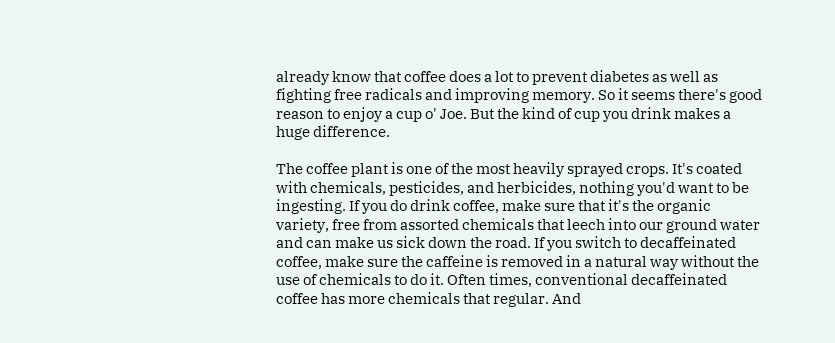already know that coffee does a lot to prevent diabetes as well as fighting free radicals and improving memory. So it seems there's good reason to enjoy a cup o' Joe. But the kind of cup you drink makes a huge difference.

The coffee plant is one of the most heavily sprayed crops. It's coated with chemicals, pesticides, and herbicides, nothing you'd want to be ingesting. If you do drink coffee, make sure that it's the organic variety, free from assorted chemicals that leech into our ground water and can make us sick down the road. If you switch to decaffeinated coffee, make sure the caffeine is removed in a natural way without the use of chemicals to do it. Often times, conventional decaffeinated coffee has more chemicals that regular. And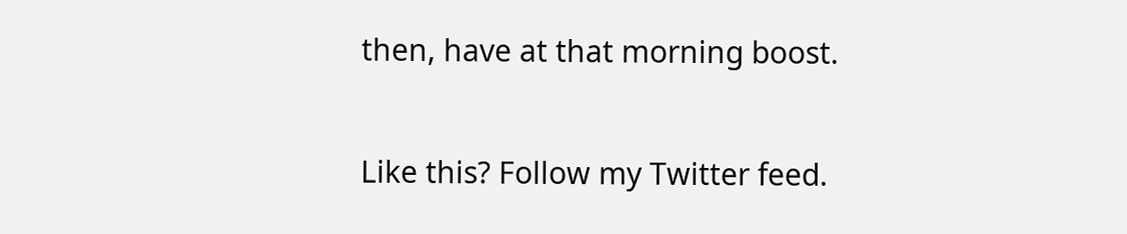then, have at that morning boost.

Like this? Follow my Twitter feed.